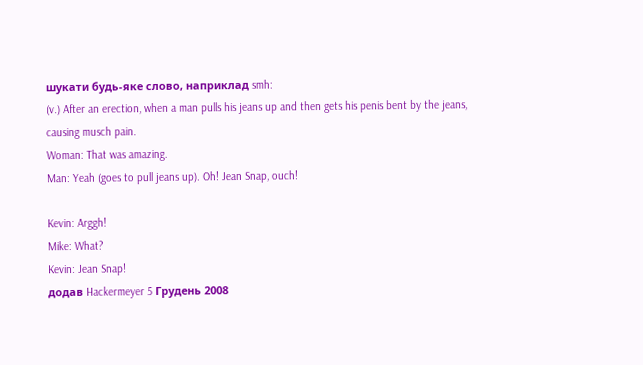шукати будь-яке слово, наприклад smh:
(v.) After an erection, when a man pulls his jeans up and then gets his penis bent by the jeans, causing musch pain.
Woman: That was amazing.
Man: Yeah (goes to pull jeans up). Oh! Jean Snap, ouch!

Kevin: Arggh!
Mike: What?
Kevin: Jean Snap!
додав Hackermeyer 5 Грудень 2008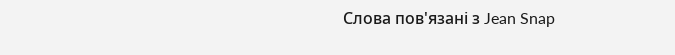Слова пов'язані з Jean Snap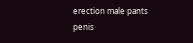erection male pants penis